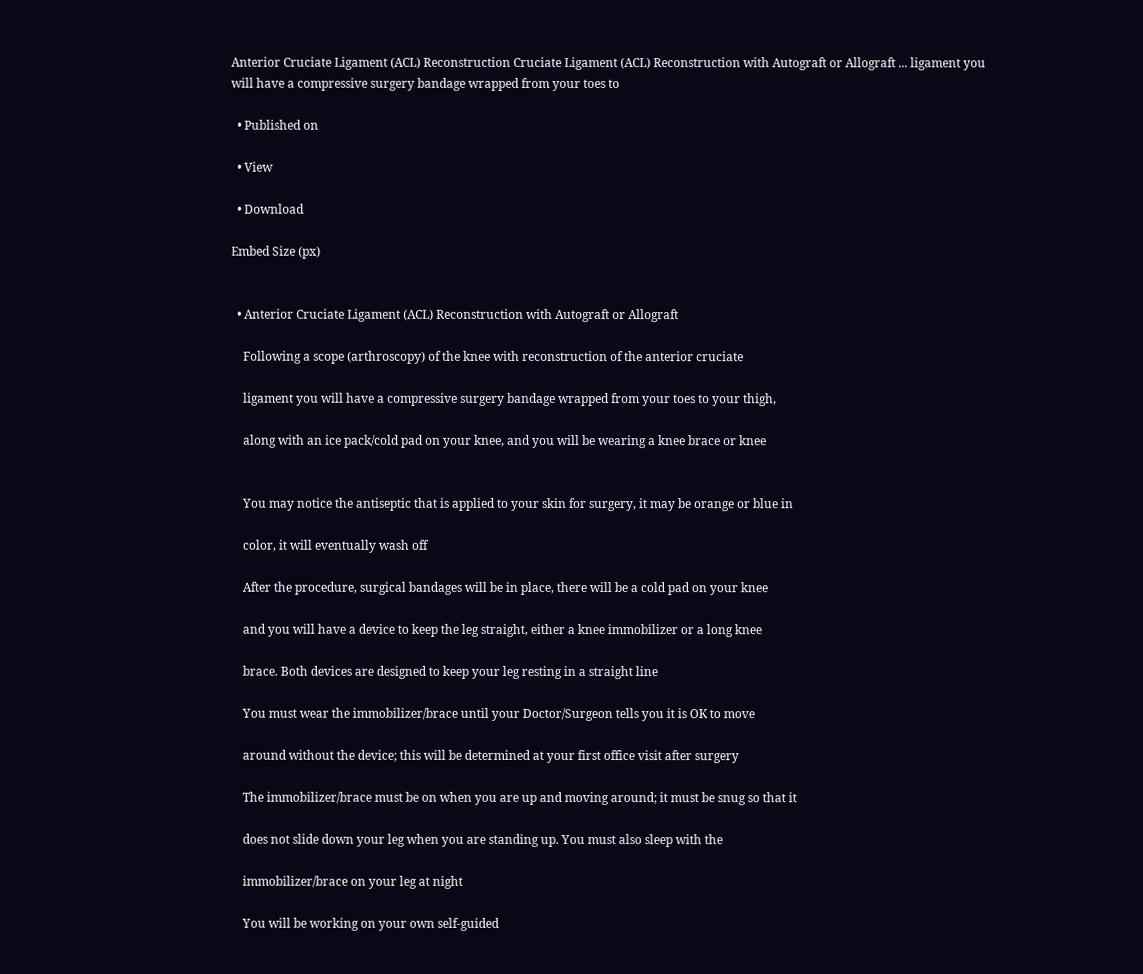Anterior Cruciate Ligament (ACL) Reconstruction Cruciate Ligament (ACL) Reconstruction with Autograft or Allograft ... ligament you will have a compressive surgery bandage wrapped from your toes to

  • Published on

  • View

  • Download

Embed Size (px)


  • Anterior Cruciate Ligament (ACL) Reconstruction with Autograft or Allograft

    Following a scope (arthroscopy) of the knee with reconstruction of the anterior cruciate

    ligament you will have a compressive surgery bandage wrapped from your toes to your thigh,

    along with an ice pack/cold pad on your knee, and you will be wearing a knee brace or knee


    You may notice the antiseptic that is applied to your skin for surgery, it may be orange or blue in

    color, it will eventually wash off

    After the procedure, surgical bandages will be in place, there will be a cold pad on your knee

    and you will have a device to keep the leg straight, either a knee immobilizer or a long knee

    brace. Both devices are designed to keep your leg resting in a straight line

    You must wear the immobilizer/brace until your Doctor/Surgeon tells you it is OK to move

    around without the device; this will be determined at your first office visit after surgery

    The immobilizer/brace must be on when you are up and moving around; it must be snug so that it

    does not slide down your leg when you are standing up. You must also sleep with the

    immobilizer/brace on your leg at night

    You will be working on your own self-guided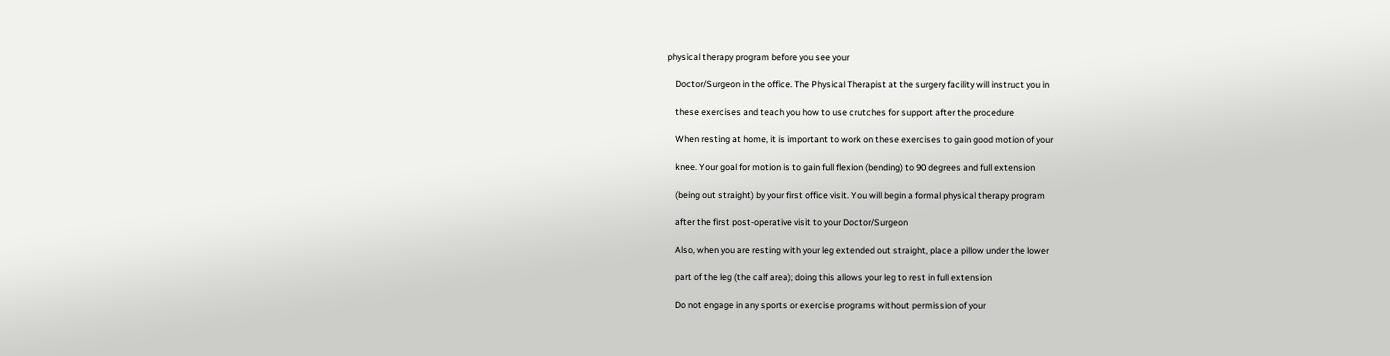physical therapy program before you see your

    Doctor/Surgeon in the office. The Physical Therapist at the surgery facility will instruct you in

    these exercises and teach you how to use crutches for support after the procedure

    When resting at home, it is important to work on these exercises to gain good motion of your

    knee. Your goal for motion is to gain full flexion (bending) to 90 degrees and full extension

    (being out straight) by your first office visit. You will begin a formal physical therapy program

    after the first post-operative visit to your Doctor/Surgeon

    Also, when you are resting with your leg extended out straight, place a pillow under the lower

    part of the leg (the calf area); doing this allows your leg to rest in full extension

    Do not engage in any sports or exercise programs without permission of your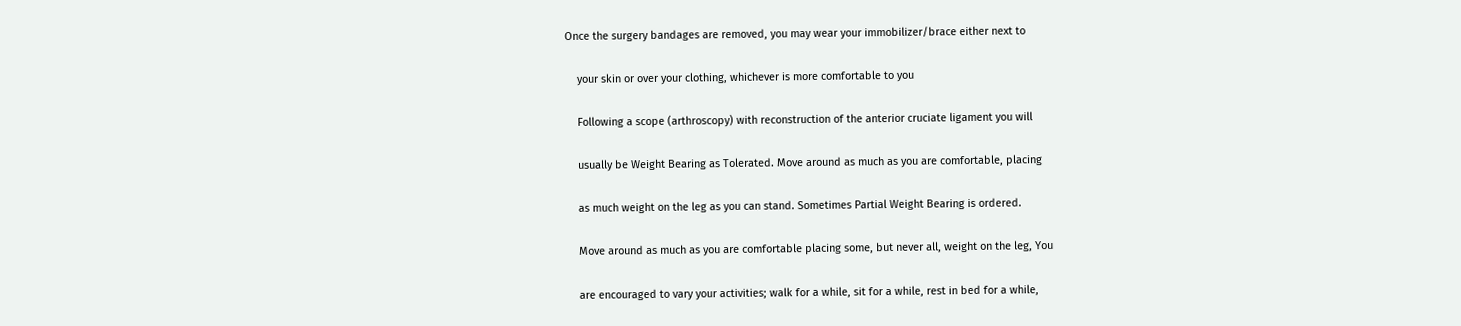Once the surgery bandages are removed, you may wear your immobilizer/brace either next to

    your skin or over your clothing, whichever is more comfortable to you

    Following a scope (arthroscopy) with reconstruction of the anterior cruciate ligament you will

    usually be Weight Bearing as Tolerated. Move around as much as you are comfortable, placing

    as much weight on the leg as you can stand. Sometimes Partial Weight Bearing is ordered.

    Move around as much as you are comfortable placing some, but never all, weight on the leg, You

    are encouraged to vary your activities; walk for a while, sit for a while, rest in bed for a while,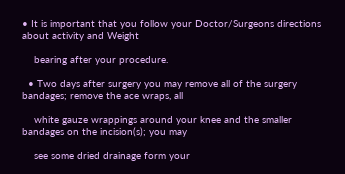• It is important that you follow your Doctor/Surgeons directions about activity and Weight

    bearing after your procedure.

  • Two days after surgery you may remove all of the surgery bandages; remove the ace wraps, all

    white gauze wrappings around your knee and the smaller bandages on the incision(s); you may

    see some dried drainage form your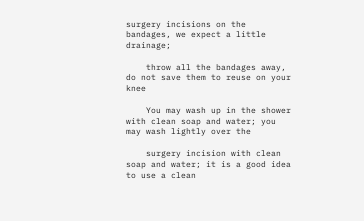surgery incisions on the bandages, we expect a little drainage;

    throw all the bandages away, do not save them to reuse on your knee

    You may wash up in the shower with clean soap and water; you may wash lightly over the

    surgery incision with clean soap and water; it is a good idea to use a clean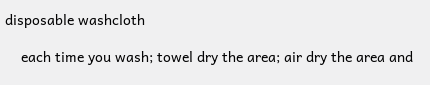disposable washcloth

    each time you wash; towel dry the area; air dry the area and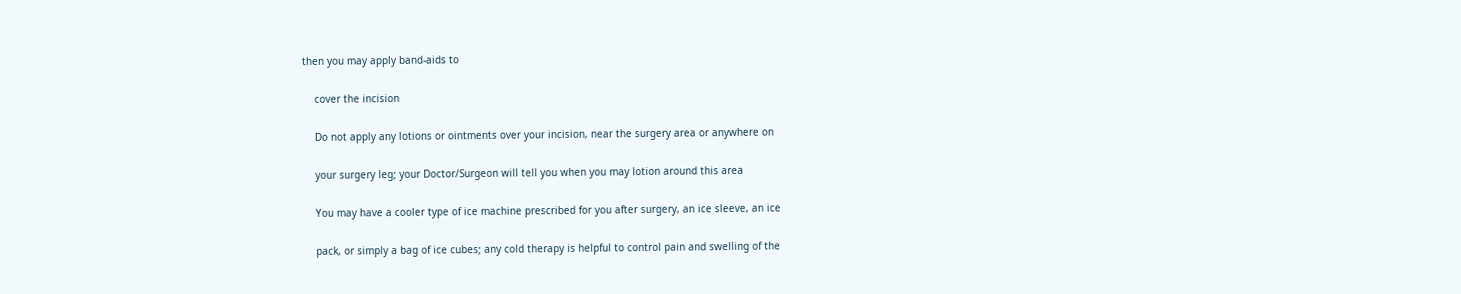then you may apply band-aids to

    cover the incision

    Do not apply any lotions or ointments over your incision, near the surgery area or anywhere on

    your surgery leg; your Doctor/Surgeon will tell you when you may lotion around this area

    You may have a cooler type of ice machine prescribed for you after surgery, an ice sleeve, an ice

    pack, or simply a bag of ice cubes; any cold therapy is helpful to control pain and swelling of the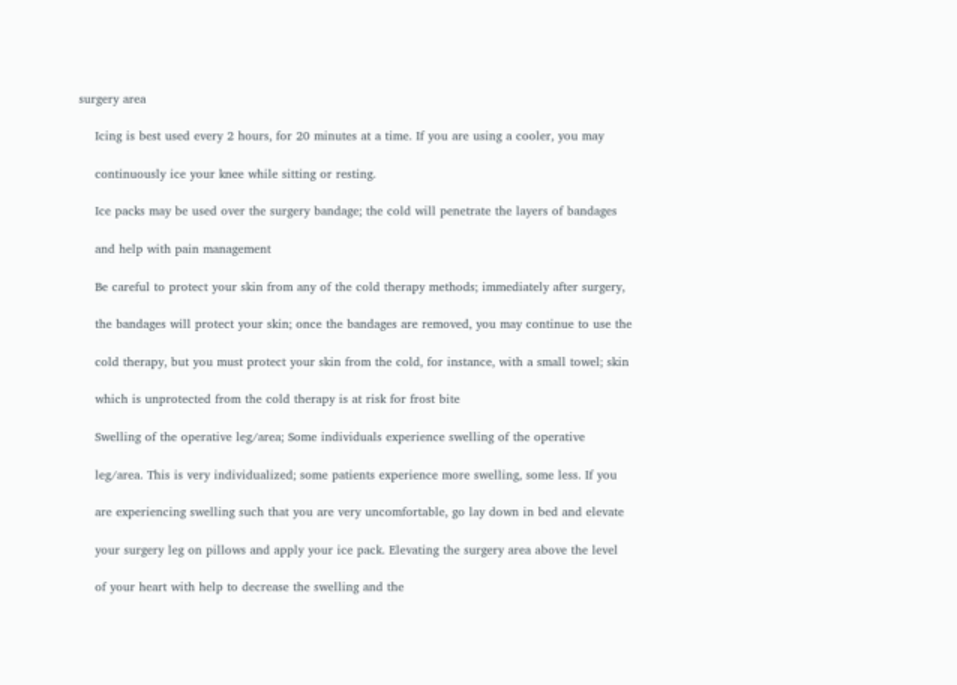surgery area

    Icing is best used every 2 hours, for 20 minutes at a time. If you are using a cooler, you may

    continuously ice your knee while sitting or resting.

    Ice packs may be used over the surgery bandage; the cold will penetrate the layers of bandages

    and help with pain management

    Be careful to protect your skin from any of the cold therapy methods; immediately after surgery,

    the bandages will protect your skin; once the bandages are removed, you may continue to use the

    cold therapy, but you must protect your skin from the cold, for instance, with a small towel; skin

    which is unprotected from the cold therapy is at risk for frost bite

    Swelling of the operative leg/area; Some individuals experience swelling of the operative

    leg/area. This is very individualized; some patients experience more swelling, some less. If you

    are experiencing swelling such that you are very uncomfortable, go lay down in bed and elevate

    your surgery leg on pillows and apply your ice pack. Elevating the surgery area above the level

    of your heart with help to decrease the swelling and the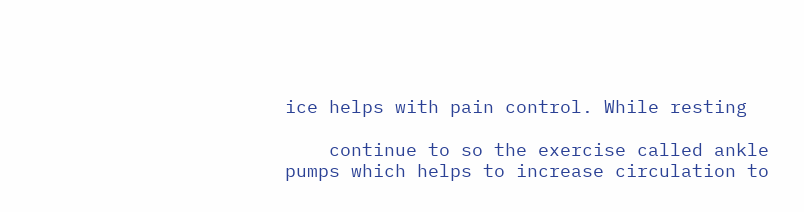ice helps with pain control. While resting

    continue to so the exercise called ankle pumps which helps to increase circulation to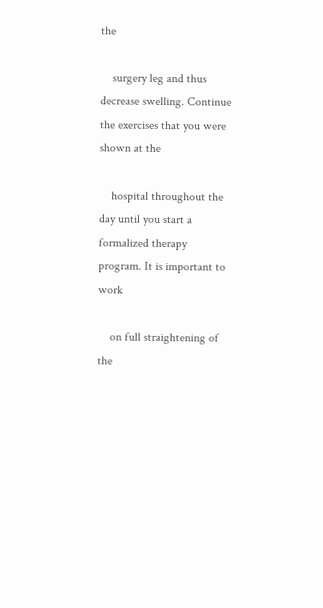the

    surgery leg and thus decrease swelling. Continue the exercises that you were shown at the

    hospital throughout the day until you start a formalized therapy program. It is important to work

    on full straightening of the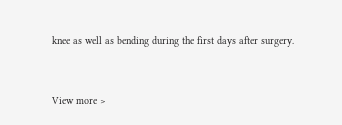knee as well as bending during the first days after surgery.


View more >